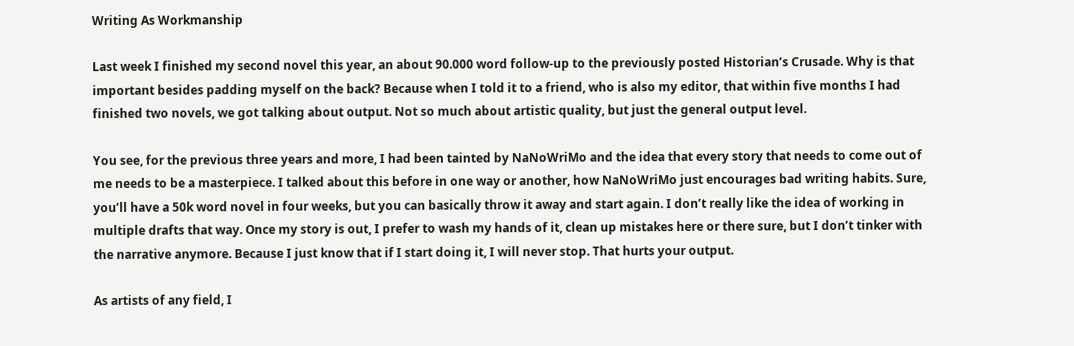Writing As Workmanship

Last week I finished my second novel this year, an about 90.000 word follow-up to the previously posted Historian’s Crusade. Why is that important besides padding myself on the back? Because when I told it to a friend, who is also my editor, that within five months I had finished two novels, we got talking about output. Not so much about artistic quality, but just the general output level.

You see, for the previous three years and more, I had been tainted by NaNoWriMo and the idea that every story that needs to come out of me needs to be a masterpiece. I talked about this before in one way or another, how NaNoWriMo just encourages bad writing habits. Sure, you’ll have a 50k word novel in four weeks, but you can basically throw it away and start again. I don’t really like the idea of working in multiple drafts that way. Once my story is out, I prefer to wash my hands of it, clean up mistakes here or there sure, but I don’t tinker with the narrative anymore. Because I just know that if I start doing it, I will never stop. That hurts your output.

As artists of any field, I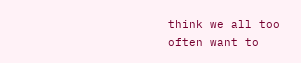think we all too often want to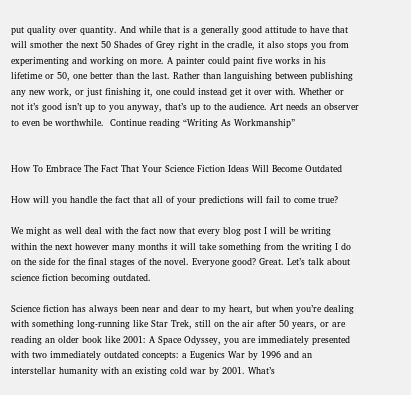put quality over quantity. And while that is a generally good attitude to have that will smother the next 50 Shades of Grey right in the cradle, it also stops you from experimenting and working on more. A painter could paint five works in his lifetime or 50, one better than the last. Rather than languishing between publishing any new work, or just finishing it, one could instead get it over with. Whether or not it’s good isn’t up to you anyway, that’s up to the audience. Art needs an observer to even be worthwhile.  Continue reading “Writing As Workmanship”


How To Embrace The Fact That Your Science Fiction Ideas Will Become Outdated

How will you handle the fact that all of your predictions will fail to come true?

We might as well deal with the fact now that every blog post I will be writing within the next however many months it will take something from the writing I do on the side for the final stages of the novel. Everyone good? Great. Let’s talk about science fiction becoming outdated.

Science fiction has always been near and dear to my heart, but when you’re dealing with something long-running like Star Trek, still on the air after 50 years, or are reading an older book like 2001: A Space Odyssey, you are immediately presented with two immediately outdated concepts: a Eugenics War by 1996 and an interstellar humanity with an existing cold war by 2001. What’s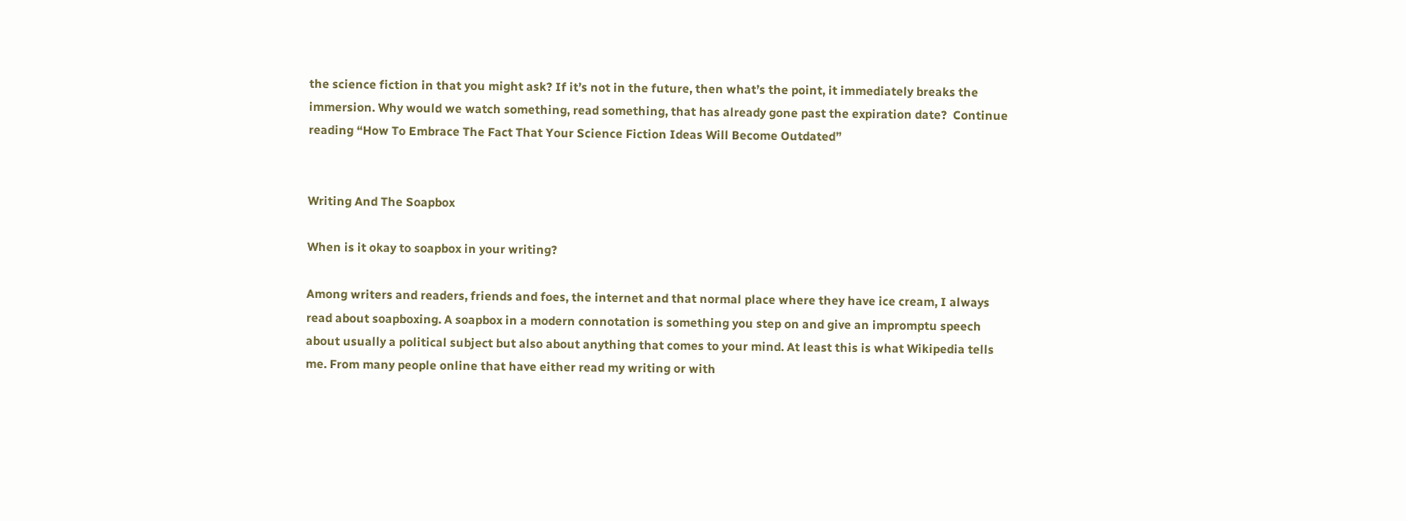the science fiction in that you might ask? If it’s not in the future, then what’s the point, it immediately breaks the immersion. Why would we watch something, read something, that has already gone past the expiration date?  Continue reading “How To Embrace The Fact That Your Science Fiction Ideas Will Become Outdated”


Writing And The Soapbox

When is it okay to soapbox in your writing?

Among writers and readers, friends and foes, the internet and that normal place where they have ice cream, I always read about soapboxing. A soapbox in a modern connotation is something you step on and give an impromptu speech about usually a political subject but also about anything that comes to your mind. At least this is what Wikipedia tells me. From many people online that have either read my writing or with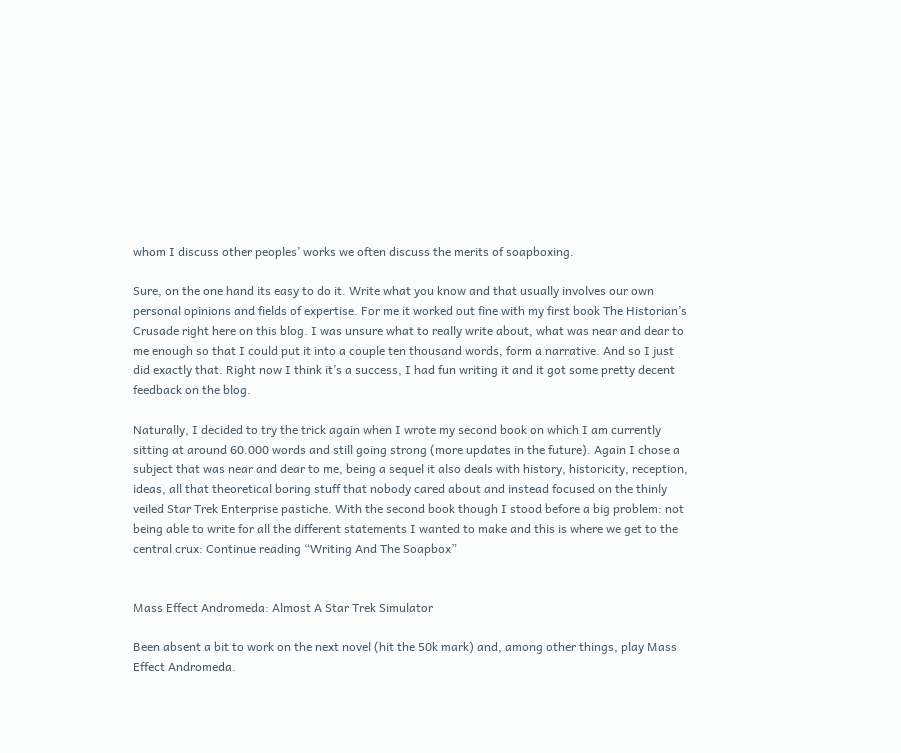whom I discuss other peoples’ works we often discuss the merits of soapboxing.

Sure, on the one hand its easy to do it. Write what you know and that usually involves our own personal opinions and fields of expertise. For me it worked out fine with my first book The Historian’s Crusade right here on this blog. I was unsure what to really write about, what was near and dear to me enough so that I could put it into a couple ten thousand words, form a narrative. And so I just did exactly that. Right now I think it’s a success, I had fun writing it and it got some pretty decent feedback on the blog.

Naturally, I decided to try the trick again when I wrote my second book on which I am currently sitting at around 60.000 words and still going strong (more updates in the future). Again I chose a subject that was near and dear to me, being a sequel it also deals with history, historicity, reception, ideas, all that theoretical boring stuff that nobody cared about and instead focused on the thinly veiled Star Trek Enterprise pastiche. With the second book though I stood before a big problem: not being able to write for all the different statements I wanted to make and this is where we get to the central crux: Continue reading “Writing And The Soapbox”


Mass Effect Andromeda: Almost A Star Trek Simulator

Been absent a bit to work on the next novel (hit the 50k mark) and, among other things, play Mass Effect Andromeda.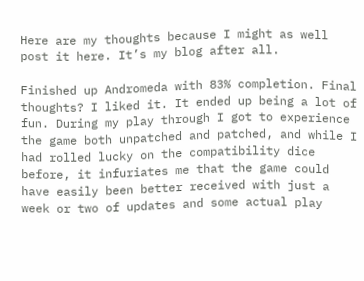Here are my thoughts because I might as well post it here. It’s my blog after all.

Finished up Andromeda with 83% completion. Final thoughts? I liked it. It ended up being a lot of fun. During my play through I got to experience the game both unpatched and patched, and while I had rolled lucky on the compatibility dice before, it infuriates me that the game could have easily been better received with just a week or two of updates and some actual play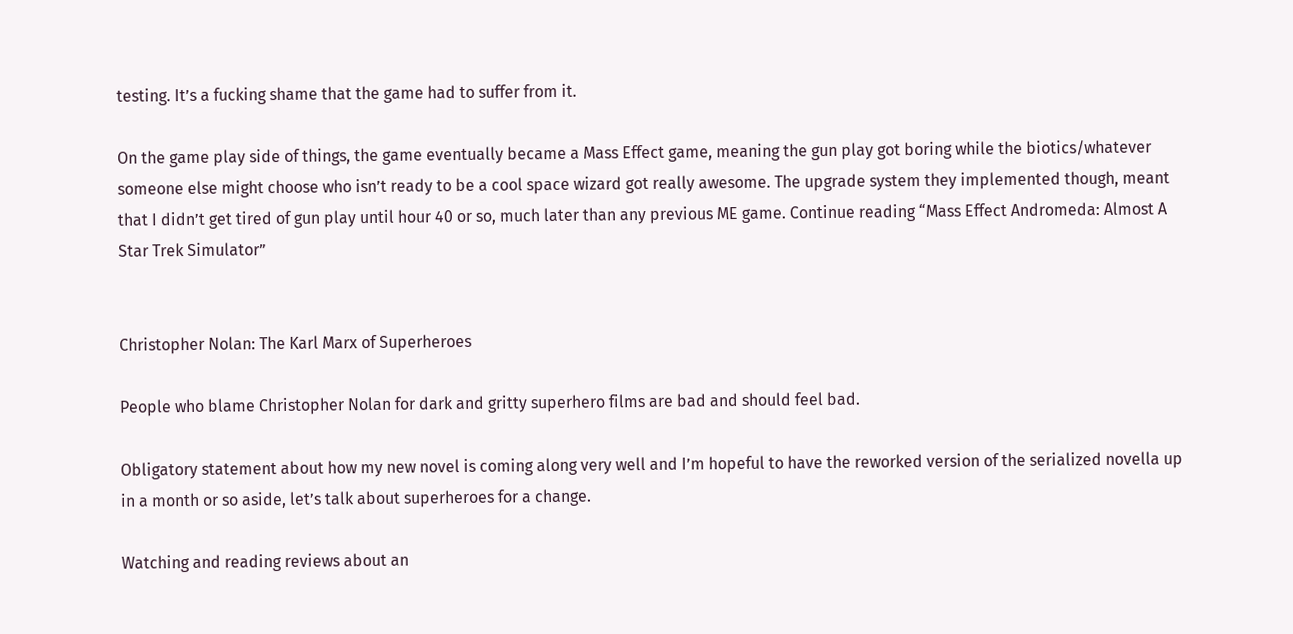testing. It’s a fucking shame that the game had to suffer from it.

On the game play side of things, the game eventually became a Mass Effect game, meaning the gun play got boring while the biotics/whatever someone else might choose who isn’t ready to be a cool space wizard got really awesome. The upgrade system they implemented though, meant that I didn’t get tired of gun play until hour 40 or so, much later than any previous ME game. Continue reading “Mass Effect Andromeda: Almost A Star Trek Simulator”


Christopher Nolan: The Karl Marx of Superheroes

People who blame Christopher Nolan for dark and gritty superhero films are bad and should feel bad.

Obligatory statement about how my new novel is coming along very well and I’m hopeful to have the reworked version of the serialized novella up in a month or so aside, let’s talk about superheroes for a change.

Watching and reading reviews about an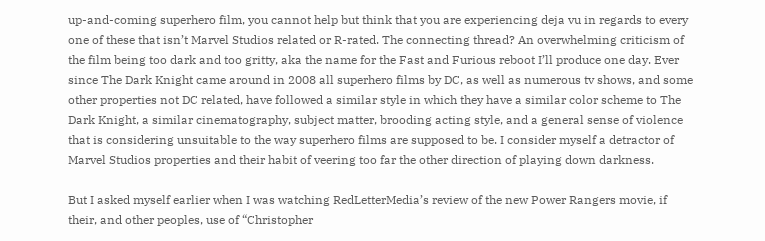up-and-coming superhero film, you cannot help but think that you are experiencing deja vu in regards to every one of these that isn’t Marvel Studios related or R-rated. The connecting thread? An overwhelming criticism of the film being too dark and too gritty, aka the name for the Fast and Furious reboot I’ll produce one day. Ever since The Dark Knight came around in 2008 all superhero films by DC, as well as numerous tv shows, and some other properties not DC related, have followed a similar style in which they have a similar color scheme to The Dark Knight, a similar cinematography, subject matter, brooding acting style, and a general sense of violence that is considering unsuitable to the way superhero films are supposed to be. I consider myself a detractor of Marvel Studios properties and their habit of veering too far the other direction of playing down darkness.

But I asked myself earlier when I was watching RedLetterMedia’s review of the new Power Rangers movie, if their, and other peoples, use of “Christopher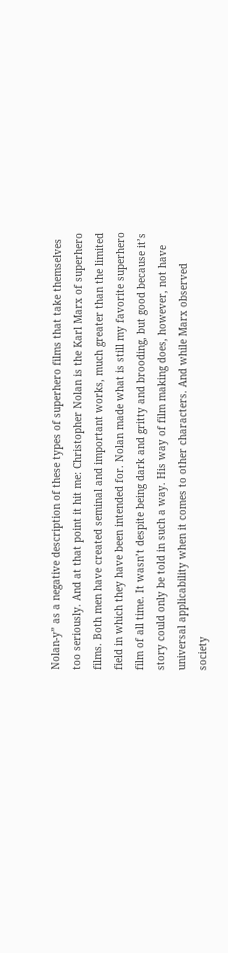Nolan-y” as a negative description of these types of superhero films that take themselves too seriously. And at that point it hit me: Christopher Nolan is the Karl Marx of superhero films. Both men have created seminal and important works, much greater than the limited field in which they have been intended for. Nolan made what is still my favorite superhero film of all time. It wasn’t despite being dark and gritty and brooding, but good because it’s story could only be told in such a way. His way of film making does, however, not have universal applicability when it comes to other characters. And while Marx observed society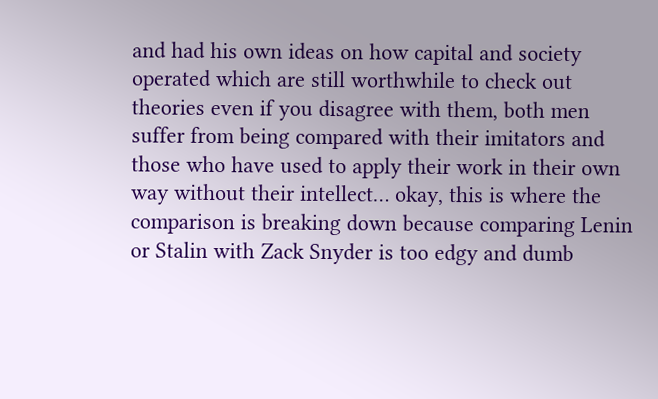and had his own ideas on how capital and society operated which are still worthwhile to check out theories even if you disagree with them, both men suffer from being compared with their imitators and those who have used to apply their work in their own way without their intellect… okay, this is where the comparison is breaking down because comparing Lenin or Stalin with Zack Snyder is too edgy and dumb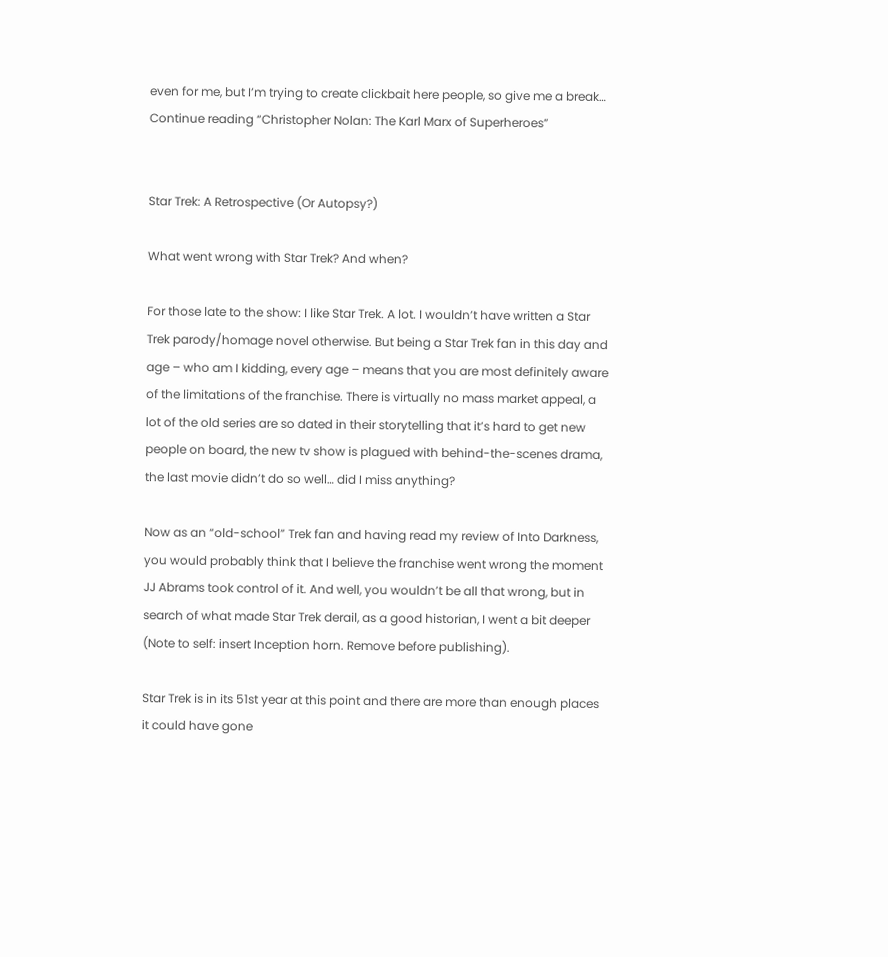even for me, but I’m trying to create clickbait here people, so give me a break… Continue reading “Christopher Nolan: The Karl Marx of Superheroes”


Star Trek: A Retrospective (Or Autopsy?)

What went wrong with Star Trek? And when?

For those late to the show: I like Star Trek. A lot. I wouldn’t have written a Star Trek parody/homage novel otherwise. But being a Star Trek fan in this day and age – who am I kidding, every age – means that you are most definitely aware of the limitations of the franchise. There is virtually no mass market appeal, a lot of the old series are so dated in their storytelling that it’s hard to get new people on board, the new tv show is plagued with behind-the-scenes drama, the last movie didn’t do so well… did I miss anything?

Now as an “old-school” Trek fan and having read my review of Into Darkness, you would probably think that I believe the franchise went wrong the moment JJ Abrams took control of it. And well, you wouldn’t be all that wrong, but in search of what made Star Trek derail, as a good historian, I went a bit deeper (Note to self: insert Inception horn. Remove before publishing).

Star Trek is in its 51st year at this point and there are more than enough places it could have gone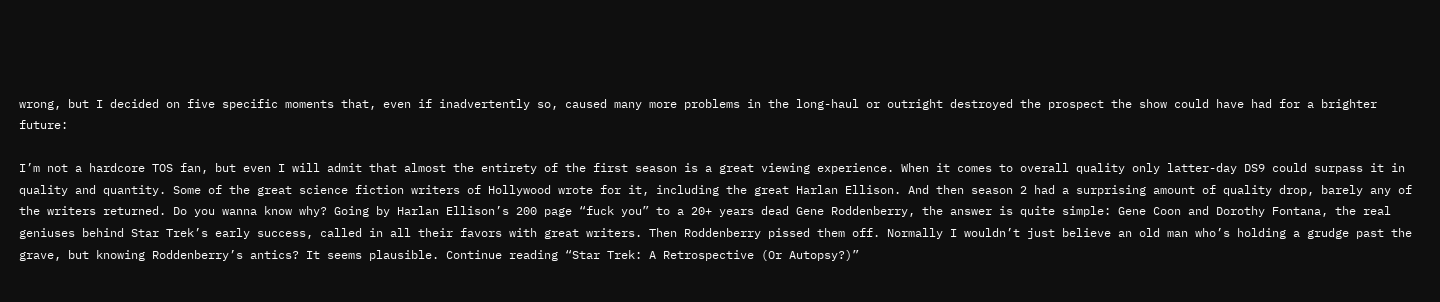wrong, but I decided on five specific moments that, even if inadvertently so, caused many more problems in the long-haul or outright destroyed the prospect the show could have had for a brighter future:

I’m not a hardcore TOS fan, but even I will admit that almost the entirety of the first season is a great viewing experience. When it comes to overall quality only latter-day DS9 could surpass it in quality and quantity. Some of the great science fiction writers of Hollywood wrote for it, including the great Harlan Ellison. And then season 2 had a surprising amount of quality drop, barely any of the writers returned. Do you wanna know why? Going by Harlan Ellison’s 200 page “fuck you” to a 20+ years dead Gene Roddenberry, the answer is quite simple: Gene Coon and Dorothy Fontana, the real geniuses behind Star Trek’s early success, called in all their favors with great writers. Then Roddenberry pissed them off. Normally I wouldn’t just believe an old man who’s holding a grudge past the grave, but knowing Roddenberry’s antics? It seems plausible. Continue reading “Star Trek: A Retrospective (Or Autopsy?)”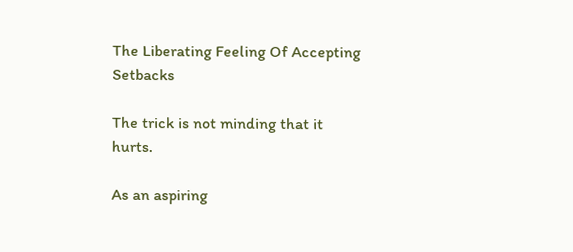The Liberating Feeling Of Accepting Setbacks

The trick is not minding that it hurts.

As an aspiring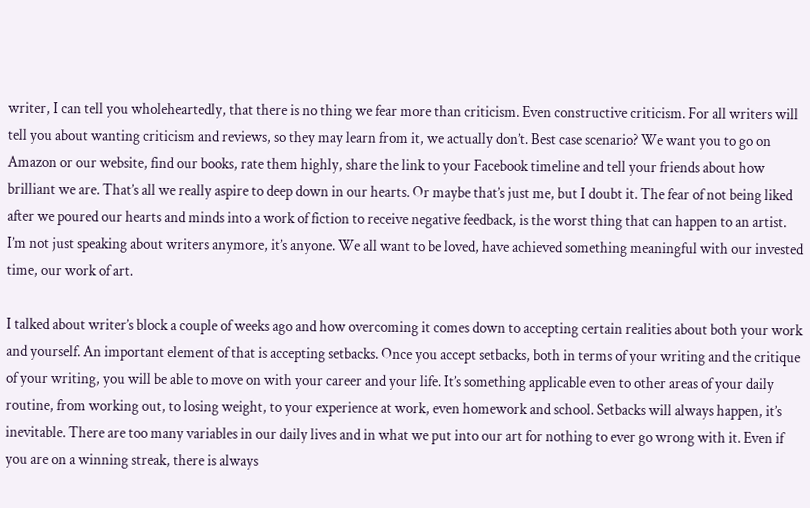writer, I can tell you wholeheartedly, that there is no thing we fear more than criticism. Even constructive criticism. For all writers will tell you about wanting criticism and reviews, so they may learn from it, we actually don’t. Best case scenario? We want you to go on Amazon or our website, find our books, rate them highly, share the link to your Facebook timeline and tell your friends about how brilliant we are. That’s all we really aspire to deep down in our hearts. Or maybe that’s just me, but I doubt it. The fear of not being liked after we poured our hearts and minds into a work of fiction to receive negative feedback, is the worst thing that can happen to an artist. I’m not just speaking about writers anymore, it’s anyone. We all want to be loved, have achieved something meaningful with our invested time, our work of art.

I talked about writer’s block a couple of weeks ago and how overcoming it comes down to accepting certain realities about both your work and yourself. An important element of that is accepting setbacks. Once you accept setbacks, both in terms of your writing and the critique of your writing, you will be able to move on with your career and your life. It’s something applicable even to other areas of your daily routine, from working out, to losing weight, to your experience at work, even homework and school. Setbacks will always happen, it’s inevitable. There are too many variables in our daily lives and in what we put into our art for nothing to ever go wrong with it. Even if you are on a winning streak, there is always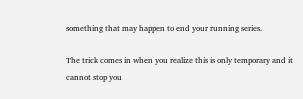something that may happen to end your running series.

The trick comes in when you realize this is only temporary and it cannot stop you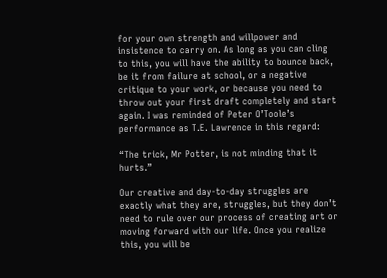for your own strength and willpower and insistence to carry on. As long as you can cling to this, you will have the ability to bounce back, be it from failure at school, or a negative critique to your work, or because you need to throw out your first draft completely and start again. I was reminded of Peter O’Toole’s performance as T.E. Lawrence in this regard:

“The trick, Mr Potter, is not minding that it hurts.”

Our creative and day-to-day struggles are exactly what they are, struggles, but they don’t need to rule over our process of creating art or moving forward with our life. Once you realize this, you will be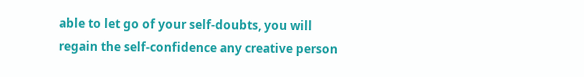able to let go of your self-doubts, you will regain the self-confidence any creative person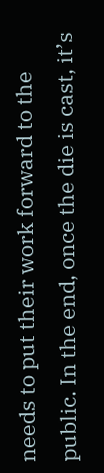needs to put their work forward to the public. In the end, once the die is cast, it’s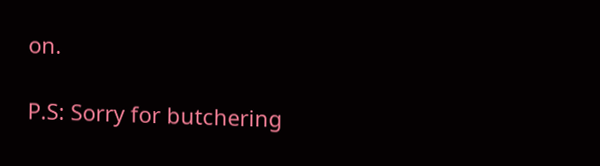on.

P.S: Sorry for butchering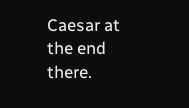Caesar at the end there.